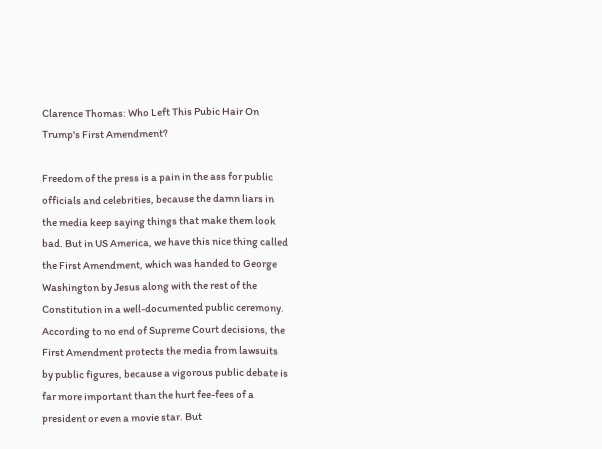Clarence Thomas: Who Left This Pubic Hair On Trump's First Amendment?

Freedom of the press is a pain in the ass for public officials and celebrities, because the damn liars in the media keep saying things that make them look bad. But in US America, we have this nice thing called the First Amendment, which was handed to George Washington by Jesus along with the rest of the Constitution in a well-documented public ceremony. According to no end of Supreme Court decisions, the First Amendment protects the media from lawsuits by public figures, because a vigorous public debate is far more important than the hurt fee-fees of a president or even a movie star. But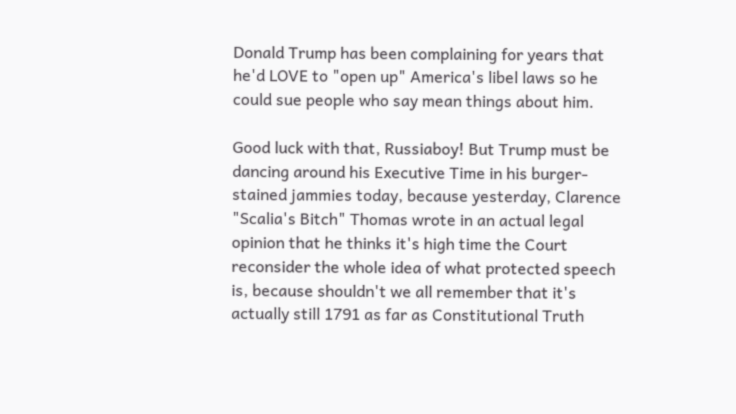Donald Trump has been complaining for years that he'd LOVE to "open up" America's libel laws so he could sue people who say mean things about him.

Good luck with that, Russiaboy! But Trump must be dancing around his Executive Time in his burger-stained jammies today, because yesterday, Clarence "Scalia's Bitch" Thomas wrote in an actual legal opinion that he thinks it's high time the Court reconsider the whole idea of what protected speech is, because shouldn't we all remember that it's actually still 1791 as far as Constitutional Truth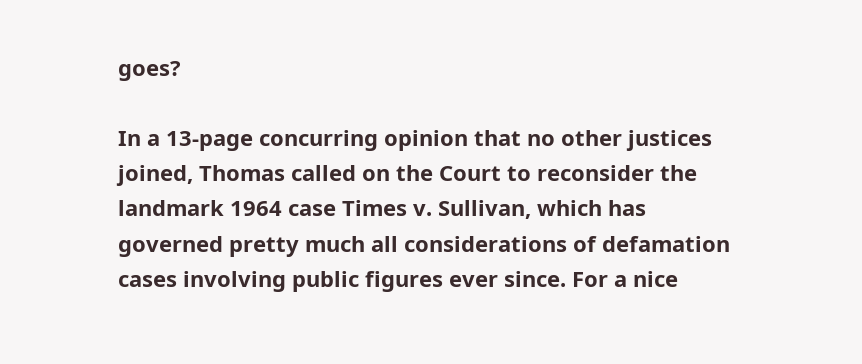goes?

In a 13-page concurring opinion that no other justices joined, Thomas called on the Court to reconsider the landmark 1964 case Times v. Sullivan, which has governed pretty much all considerations of defamation cases involving public figures ever since. For a nice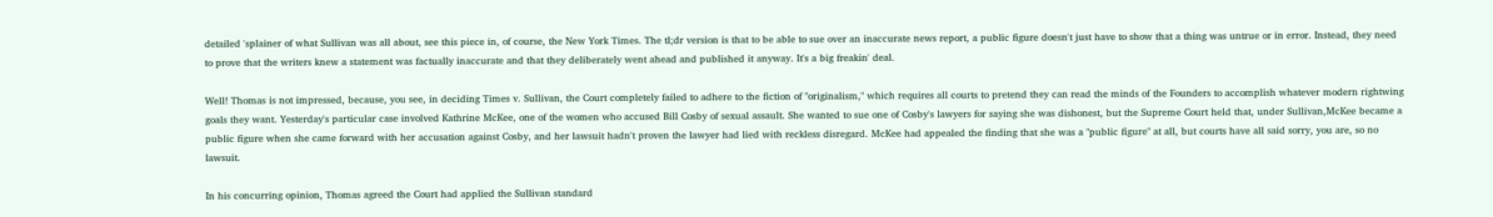detailed 'splainer of what Sullivan was all about, see this piece in, of course, the New York Times. The tl;dr version is that to be able to sue over an inaccurate news report, a public figure doesn't just have to show that a thing was untrue or in error. Instead, they need to prove that the writers knew a statement was factually inaccurate and that they deliberately went ahead and published it anyway. It's a big freakin' deal.

Well! Thomas is not impressed, because, you see, in deciding Times v. Sullivan, the Court completely failed to adhere to the fiction of "originalism," which requires all courts to pretend they can read the minds of the Founders to accomplish whatever modern rightwing goals they want. Yesterday's particular case involved Kathrine McKee, one of the women who accused Bill Cosby of sexual assault. She wanted to sue one of Cosby's lawyers for saying she was dishonest, but the Supreme Court held that, under Sullivan,McKee became a public figure when she came forward with her accusation against Cosby, and her lawsuit hadn't proven the lawyer had lied with reckless disregard. McKee had appealed the finding that she was a "public figure" at all, but courts have all said sorry, you are, so no lawsuit.

In his concurring opinion, Thomas agreed the Court had applied the Sullivan standard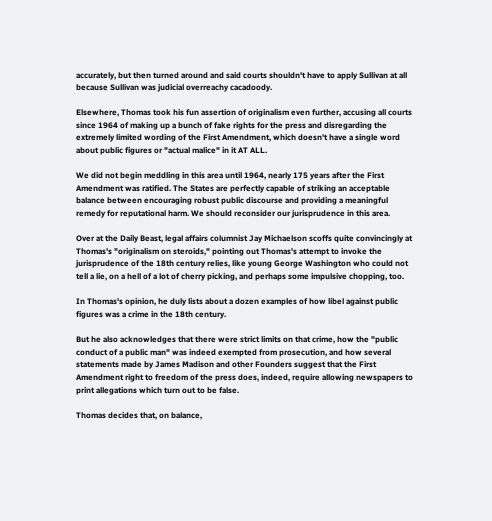accurately, but then turned around and said courts shouldn't have to apply Sullivan at all because Sullivan was judicial overreachy cacadoody.

Elsewhere, Thomas took his fun assertion of originalism even further, accusing all courts since 1964 of making up a bunch of fake rights for the press and disregarding the extremely limited wording of the First Amendment, which doesn't have a single word about public figures or "actual malice" in it AT ALL.

We did not begin meddling in this area until 1964, nearly 175 years after the First Amendment was ratified. The States are perfectly capable of striking an acceptable balance between encouraging robust public discourse and providing a meaningful remedy for reputational harm. We should reconsider our jurisprudence in this area.

Over at the Daily Beast, legal affairs columnist Jay Michaelson scoffs quite convincingly at Thomas's "originalism on steroids," pointing out Thomas's attempt to invoke the jurisprudence of the 18th century relies, like young George Washington who could not tell a lie, on a hell of a lot of cherry picking, and perhaps some impulsive chopping, too.

In Thomas's opinion, he duly lists about a dozen examples of how libel against public figures was a crime in the 18th century.

But he also acknowledges that there were strict limits on that crime, how the "public conduct of a public man" was indeed exempted from prosecution, and how several statements made by James Madison and other Founders suggest that the First Amendment right to freedom of the press does, indeed, require allowing newspapers to print allegations which turn out to be false.

Thomas decides that, on balance,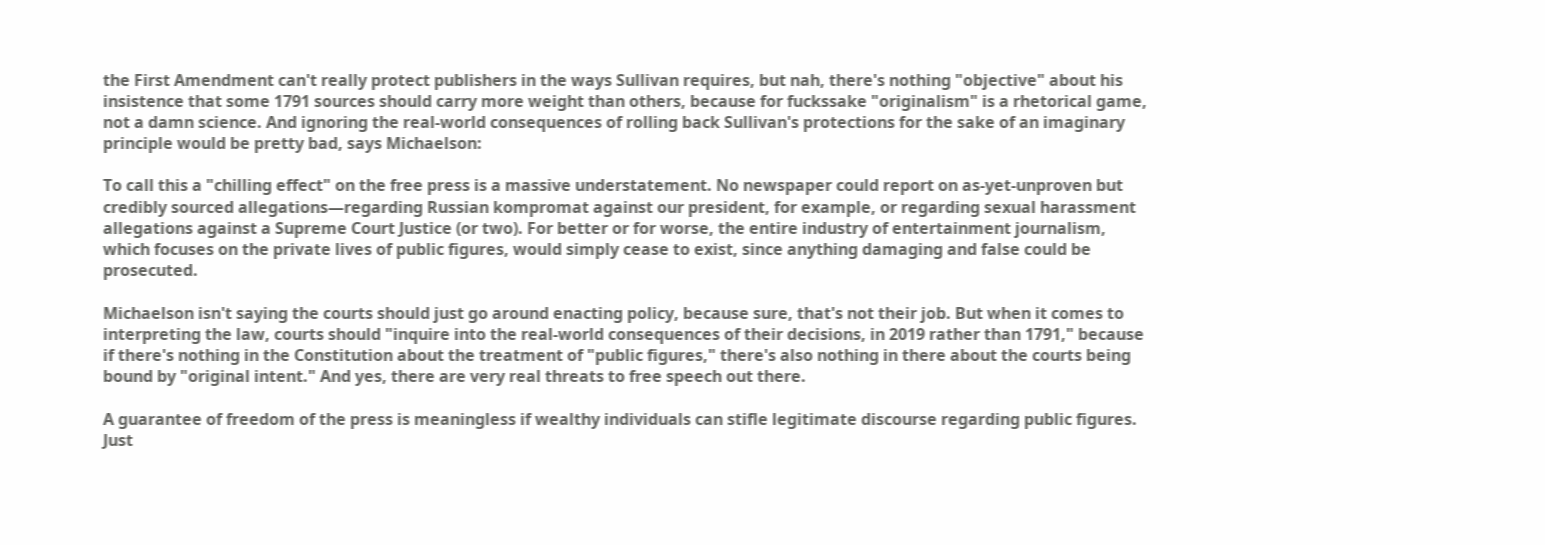the First Amendment can't really protect publishers in the ways Sullivan requires, but nah, there's nothing "objective" about his insistence that some 1791 sources should carry more weight than others, because for fuckssake "originalism" is a rhetorical game, not a damn science. And ignoring the real-world consequences of rolling back Sullivan's protections for the sake of an imaginary principle would be pretty bad, says Michaelson:

To call this a "chilling effect" on the free press is a massive understatement. No newspaper could report on as-yet-unproven but credibly sourced allegations—regarding Russian kompromat against our president, for example, or regarding sexual harassment allegations against a Supreme Court Justice (or two). For better or for worse, the entire industry of entertainment journalism, which focuses on the private lives of public figures, would simply cease to exist, since anything damaging and false could be prosecuted.

Michaelson isn't saying the courts should just go around enacting policy, because sure, that's not their job. But when it comes to interpreting the law, courts should "inquire into the real-world consequences of their decisions, in 2019 rather than 1791," because if there's nothing in the Constitution about the treatment of "public figures," there's also nothing in there about the courts being bound by "original intent." And yes, there are very real threats to free speech out there.

A guarantee of freedom of the press is meaningless if wealthy individuals can stifle legitimate discourse regarding public figures. Just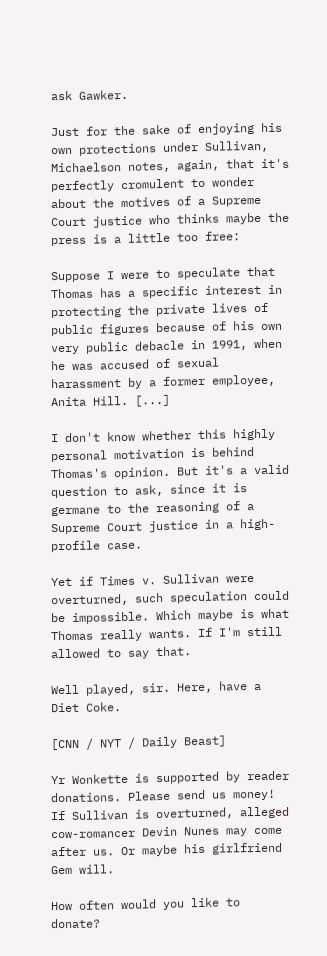ask Gawker.

Just for the sake of enjoying his own protections under Sullivan, Michaelson notes, again, that it's perfectly cromulent to wonder about the motives of a Supreme Court justice who thinks maybe the press is a little too free:

Suppose I were to speculate that Thomas has a specific interest in protecting the private lives of public figures because of his own very public debacle in 1991, when he was accused of sexual harassment by a former employee, Anita Hill. [...]

I don't know whether this highly personal motivation is behind Thomas's opinion. But it's a valid question to ask, since it is germane to the reasoning of a Supreme Court justice in a high-profile case.

Yet if Times v. Sullivan were overturned, such speculation could be impossible. Which maybe is what Thomas really wants. If I'm still allowed to say that.

Well played, sir. Here, have a Diet Coke.

[CNN / NYT / Daily Beast]

Yr Wonkette is supported by reader donations. Please send us money! If Sullivan is overturned, alleged cow-romancer Devin Nunes may come after us. Or maybe his girlfriend Gem will.

How often would you like to donate?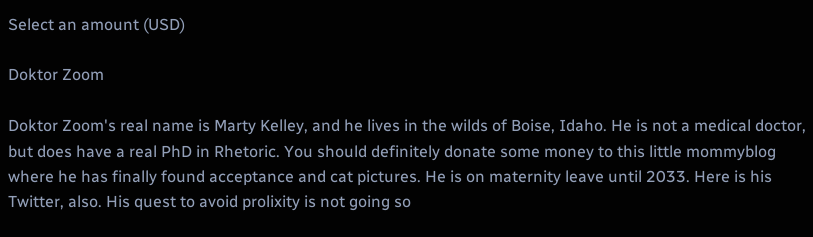Select an amount (USD)

Doktor Zoom

Doktor Zoom's real name is Marty Kelley, and he lives in the wilds of Boise, Idaho. He is not a medical doctor, but does have a real PhD in Rhetoric. You should definitely donate some money to this little mommyblog where he has finally found acceptance and cat pictures. He is on maternity leave until 2033. Here is his Twitter, also. His quest to avoid prolixity is not going so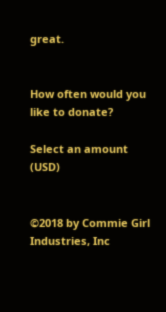great.


How often would you like to donate?

Select an amount (USD)


©2018 by Commie Girl Industries, Inc